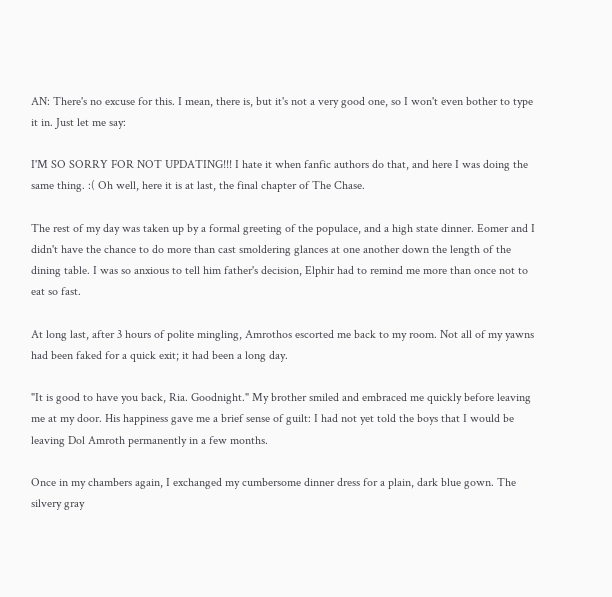AN: There's no excuse for this. I mean, there is, but it's not a very good one, so I won't even bother to type it in. Just let me say:

I'M SO SORRY FOR NOT UPDATING!!! I hate it when fanfic authors do that, and here I was doing the same thing. :( Oh well, here it is at last, the final chapter of The Chase.

The rest of my day was taken up by a formal greeting of the populace, and a high state dinner. Eomer and I didn't have the chance to do more than cast smoldering glances at one another down the length of the dining table. I was so anxious to tell him father's decision, Elphir had to remind me more than once not to eat so fast.

At long last, after 3 hours of polite mingling, Amrothos escorted me back to my room. Not all of my yawns had been faked for a quick exit; it had been a long day.

"It is good to have you back, Ria. Goodnight." My brother smiled and embraced me quickly before leaving me at my door. His happiness gave me a brief sense of guilt: I had not yet told the boys that I would be leaving Dol Amroth permanently in a few months.

Once in my chambers again, I exchanged my cumbersome dinner dress for a plain, dark blue gown. The silvery gray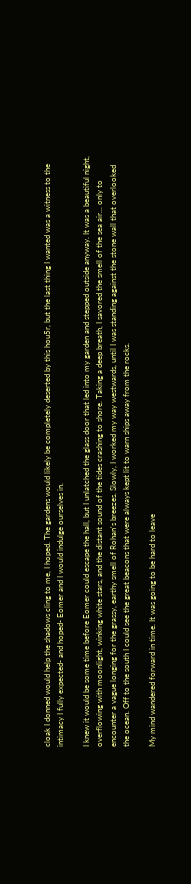cloak I donned would help the shadows cling to me, I hoped. The gardens would likely be completely deserted by this hou5r, but the last thing I wanted was a witness to the intimacy I fully expected- and hoped- Eomer and I would indulge ourselves in.

I knew it would be some time before Eomer could escape the hall, but I unlatched the glass door that led into my garden and stepped outside anyway. It was a beautiful night, overflowing with moonlight, winking white stars, and the distant sound of the tides crashing to shore. Taking a deep breath, I savored the smell of the sea air... only to encounter a vague longing for the grassy, earthy smell of Rohan's breezes. Slowly, I worked my way westwards, until I was standing against the stone wall that overlooked the ocean. Off to the south I could see the great beacons that were always kept lit to warn ships away from the rocks.

My mind wandered forward in time. It was going to be hard to leave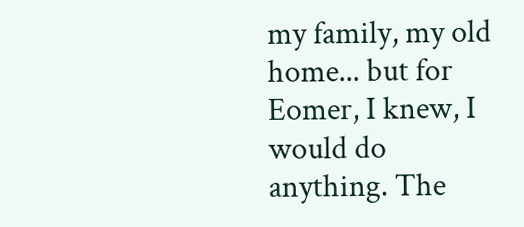my family, my old home... but for Eomer, I knew, I would do anything. The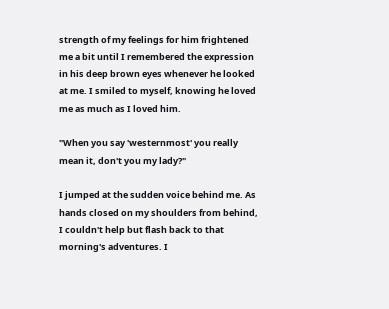strength of my feelings for him frightened me a bit until I remembered the expression in his deep brown eyes whenever he looked at me. I smiled to myself, knowing he loved me as much as I loved him.

"When you say 'westernmost' you really mean it, don't you my lady?"

I jumped at the sudden voice behind me. As hands closed on my shoulders from behind, I couldn't help but flash back to that morning's adventures. I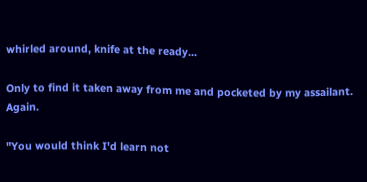whirled around, knife at the ready...

Only to find it taken away from me and pocketed by my assailant. Again.

"You would think I'd learn not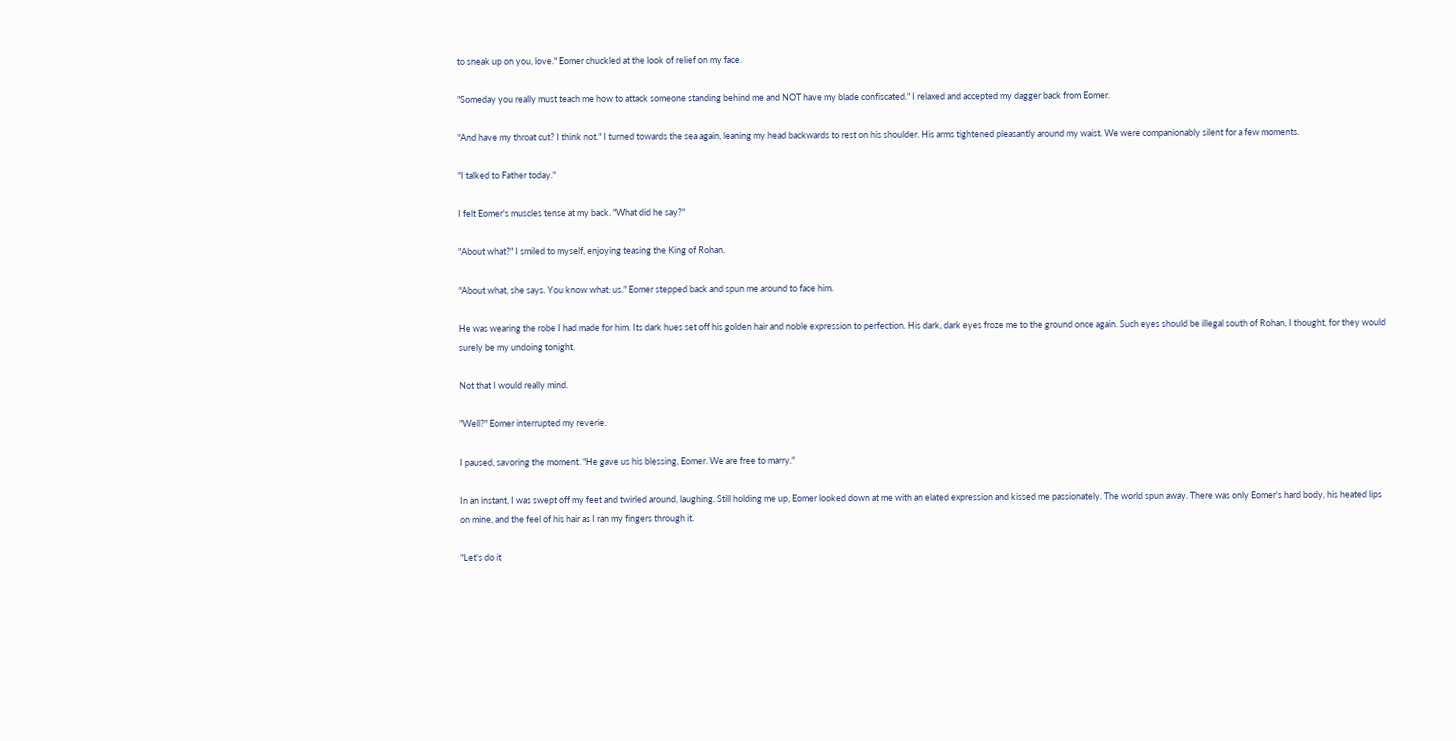to sneak up on you, love." Eomer chuckled at the look of relief on my face.

"Someday you really must teach me how to attack someone standing behind me and NOT have my blade confiscated." I relaxed and accepted my dagger back from Eomer.

"And have my throat cut? I think not." I turned towards the sea again, leaning my head backwards to rest on his shoulder. His arms tightened pleasantly around my waist. We were companionably silent for a few moments.

"I talked to Father today."

I felt Eomer's muscles tense at my back. "What did he say?"

"About what?" I smiled to myself, enjoying teasing the King of Rohan.

"About what, she says. You know what: us." Eomer stepped back and spun me around to face him.

He was wearing the robe I had made for him. Its dark hues set off his golden hair and noble expression to perfection. His dark, dark eyes froze me to the ground once again. Such eyes should be illegal south of Rohan, I thought, for they would surely be my undoing tonight.

Not that I would really mind.

"Well?" Eomer interrupted my reverie.

I paused, savoring the moment. "He gave us his blessing, Eomer. We are free to marry."

In an instant, I was swept off my feet and twirled around, laughing. Still holding me up, Eomer looked down at me with an elated expression and kissed me passionately. The world spun away. There was only Eomer's hard body, his heated lips on mine, and the feel of his hair as I ran my fingers through it.

"Let's do it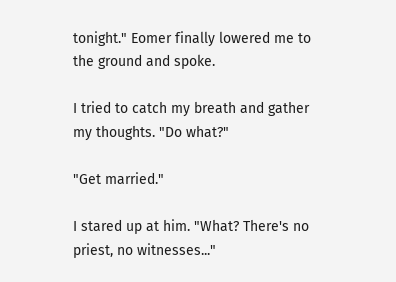tonight." Eomer finally lowered me to the ground and spoke.

I tried to catch my breath and gather my thoughts. "Do what?"

"Get married."

I stared up at him. "What? There's no priest, no witnesses..."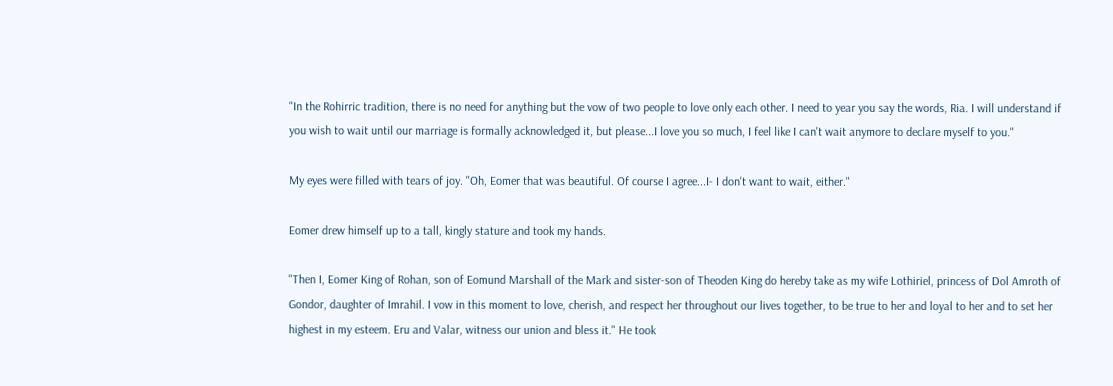"In the Rohirric tradition, there is no need for anything but the vow of two people to love only each other. I need to year you say the words, Ria. I will understand if you wish to wait until our marriage is formally acknowledged it, but please...I love you so much, I feel like I can't wait anymore to declare myself to you."

My eyes were filled with tears of joy. "Oh, Eomer that was beautiful. Of course I agree...I- I don't want to wait, either."

Eomer drew himself up to a tall, kingly stature and took my hands.

"Then I, Eomer King of Rohan, son of Eomund Marshall of the Mark and sister-son of Theoden King do hereby take as my wife Lothiriel, princess of Dol Amroth of Gondor, daughter of Imrahil. I vow in this moment to love, cherish, and respect her throughout our lives together, to be true to her and loyal to her and to set her highest in my esteem. Eru and Valar, witness our union and bless it." He took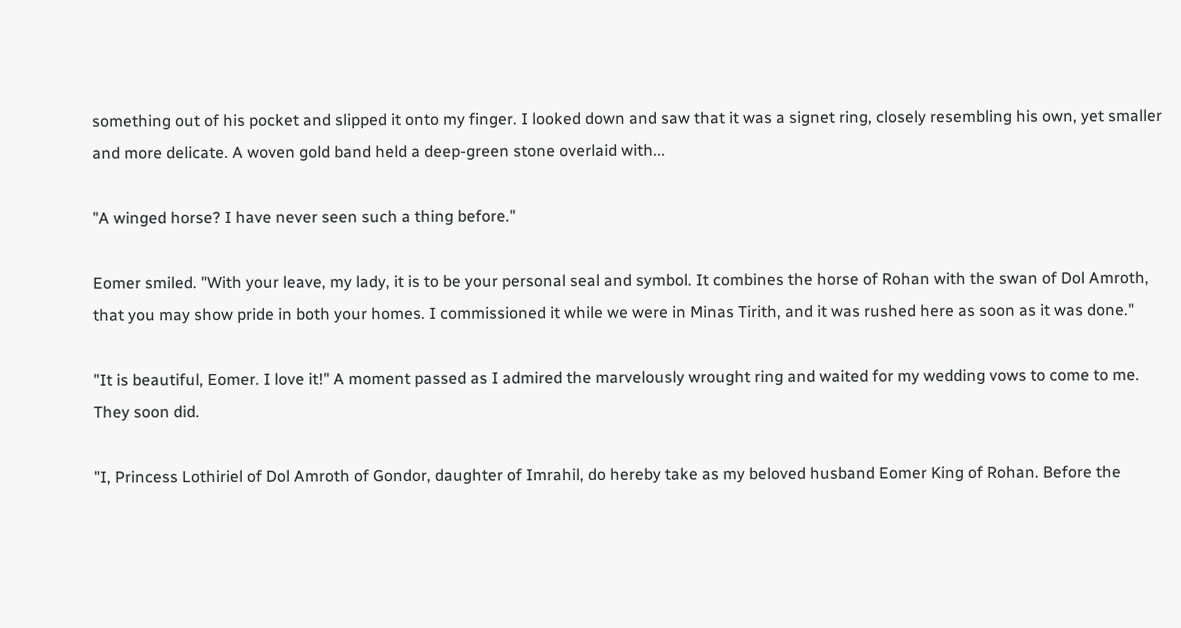something out of his pocket and slipped it onto my finger. I looked down and saw that it was a signet ring, closely resembling his own, yet smaller and more delicate. A woven gold band held a deep-green stone overlaid with...

"A winged horse? I have never seen such a thing before."

Eomer smiled. "With your leave, my lady, it is to be your personal seal and symbol. It combines the horse of Rohan with the swan of Dol Amroth, that you may show pride in both your homes. I commissioned it while we were in Minas Tirith, and it was rushed here as soon as it was done."

"It is beautiful, Eomer. I love it!" A moment passed as I admired the marvelously wrought ring and waited for my wedding vows to come to me. They soon did.

"I, Princess Lothiriel of Dol Amroth of Gondor, daughter of Imrahil, do hereby take as my beloved husband Eomer King of Rohan. Before the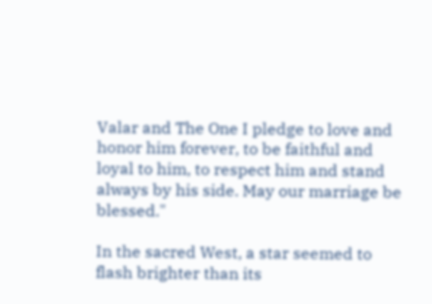Valar and The One I pledge to love and honor him forever, to be faithful and loyal to him, to respect him and stand always by his side. May our marriage be blessed."

In the sacred West, a star seemed to flash brighter than its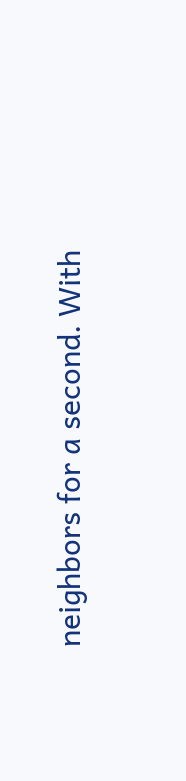neighbors for a second. With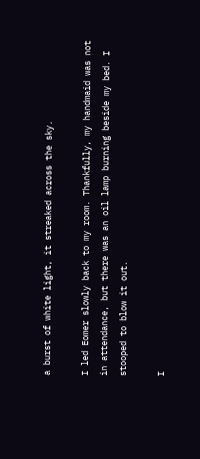a burst of white light, it streaked across the sky.

I led Eomer slowly back to my room. Thankfully, my handmaid was not in attendance, but there was an oil lamp burning beside my bed. I stooped to blow it out.

I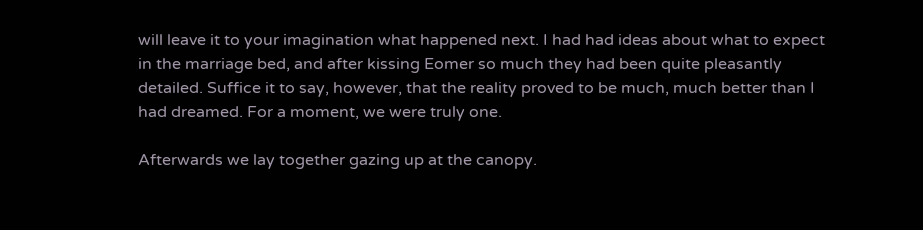will leave it to your imagination what happened next. I had had ideas about what to expect in the marriage bed, and after kissing Eomer so much they had been quite pleasantly detailed. Suffice it to say, however, that the reality proved to be much, much better than I had dreamed. For a moment, we were truly one.

Afterwards we lay together gazing up at the canopy.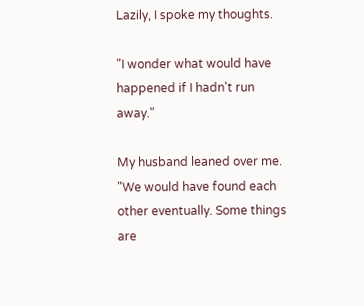Lazily, I spoke my thoughts.

"I wonder what would have happened if I hadn't run away."

My husband leaned over me. "We would have found each other eventually. Some things are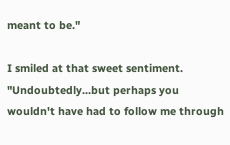meant to be."

I smiled at that sweet sentiment. "Undoubtedly...but perhaps you wouldn't have had to follow me through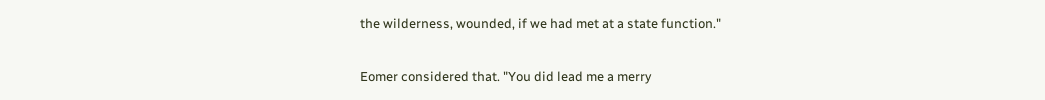the wilderness, wounded, if we had met at a state function."

Eomer considered that. "You did lead me a merry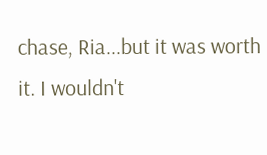chase, Ria...but it was worth it. I wouldn't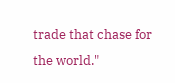trade that chase for the world."